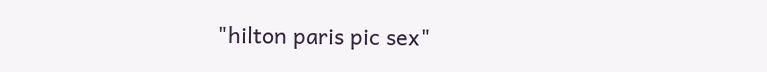"hilton paris pic sex"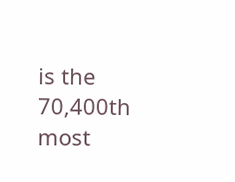is the 70,400th most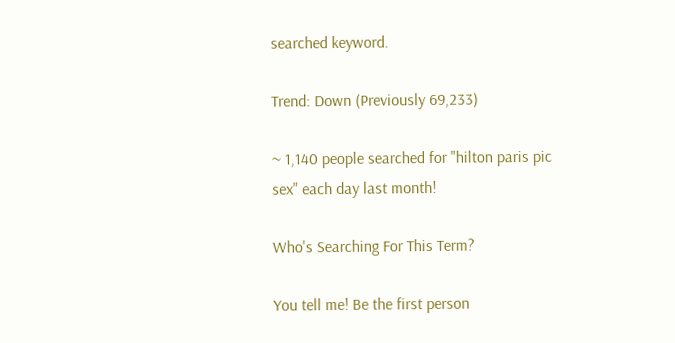searched keyword.

Trend: Down (Previously 69,233)

~ 1,140 people searched for "hilton paris pic sex" each day last month!

Who's Searching For This Term?

You tell me! Be the first person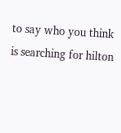to say who you think is searching for hilton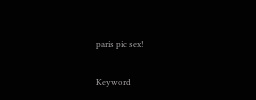paris pic sex!

Keyword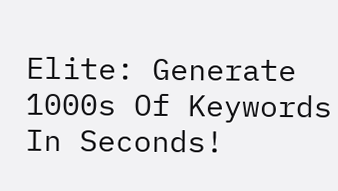Elite: Generate 1000s Of Keywords In Seconds!